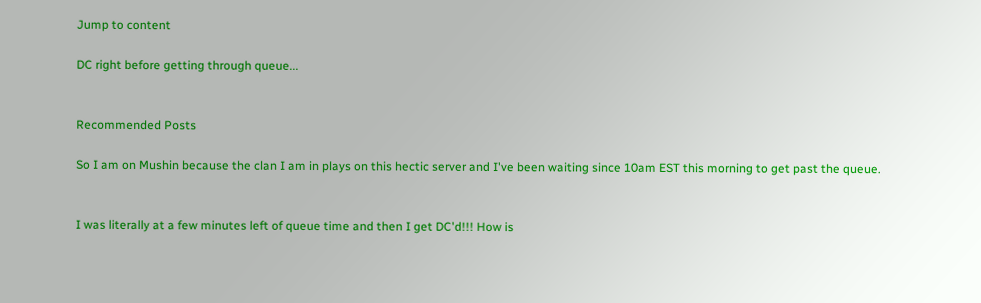Jump to content

DC right before getting through queue...


Recommended Posts

So I am on Mushin because the clan I am in plays on this hectic server and I've been waiting since 10am EST this morning to get past the queue.


I was literally at a few minutes left of queue time and then I get DC'd!!! How is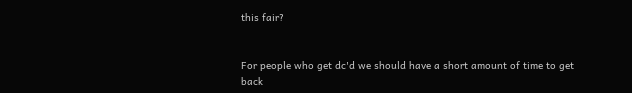this fair?


For people who get dc'd we should have a short amount of time to get back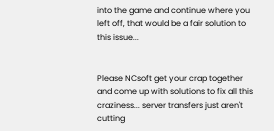into the game and continue where you left off, that would be a fair solution to this issue...


Please NCsoft get your crap together and come up with solutions to fix all this craziness... server transfers just aren't cutting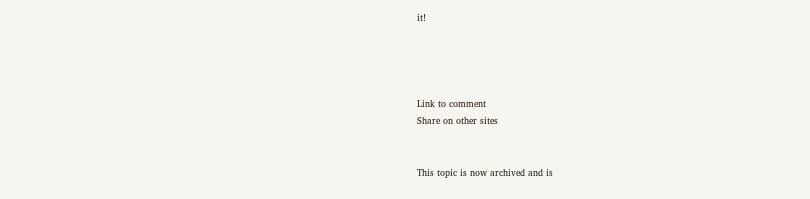it!




Link to comment
Share on other sites


This topic is now archived and is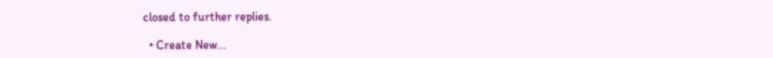closed to further replies.

  • Create New...